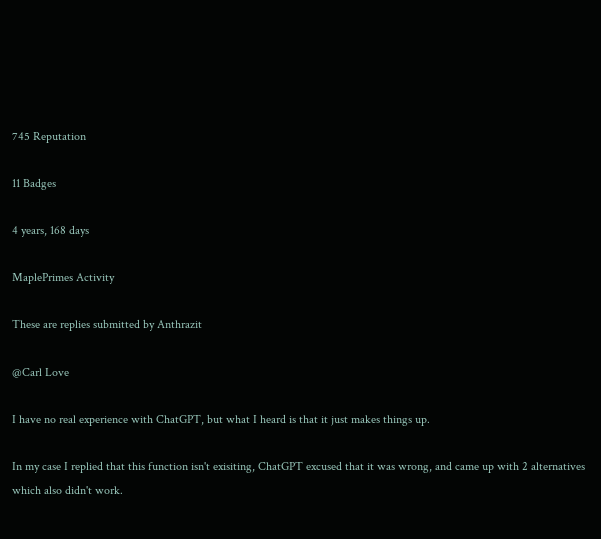745 Reputation

11 Badges

4 years, 168 days

MaplePrimes Activity

These are replies submitted by Anthrazit

@Carl Love

I have no real experience with ChatGPT, but what I heard is that it just makes things up.

In my case I replied that this function isn't exisiting, ChatGPT excused that it was wrong, and came up with 2 alternatives which also didn't work.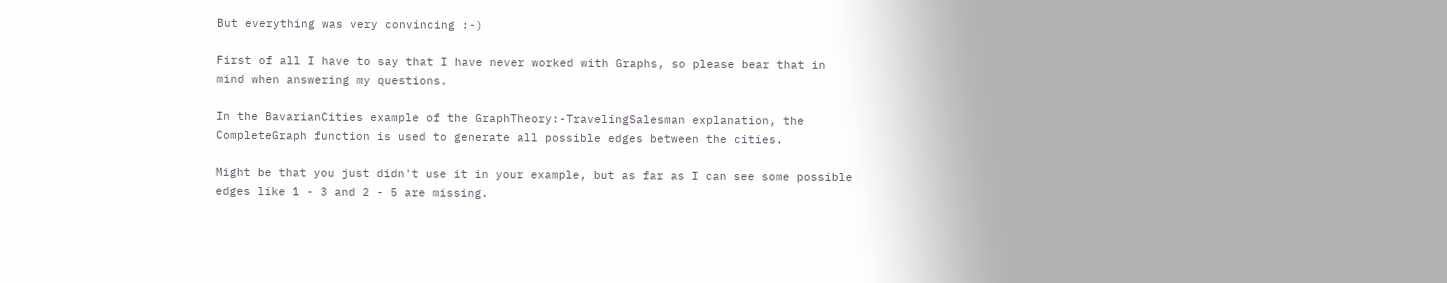But everything was very convincing :-)

First of all I have to say that I have never worked with Graphs, so please bear that in mind when answering my questions.

In the BavarianCities example of the GraphTheory:-TravelingSalesman explanation, the CompleteGraph function is used to generate all possible edges between the cities.

Might be that you just didn't use it in your example, but as far as I can see some possible edges like 1 - 3 and 2 - 5 are missing.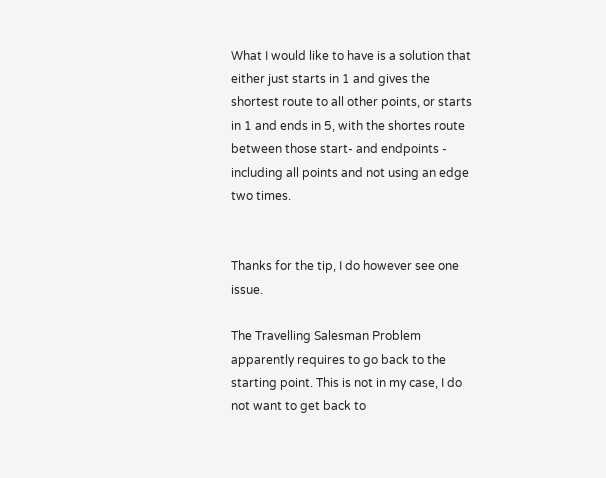What I would like to have is a solution that either just starts in 1 and gives the shortest route to all other points, or starts in 1 and ends in 5, with the shortes route between those start- and endpoints - including all points and not using an edge two times.


Thanks for the tip, I do however see one issue.

The Travelling Salesman Problem apparently requires to go back to the starting point. This is not in my case, I do not want to get back to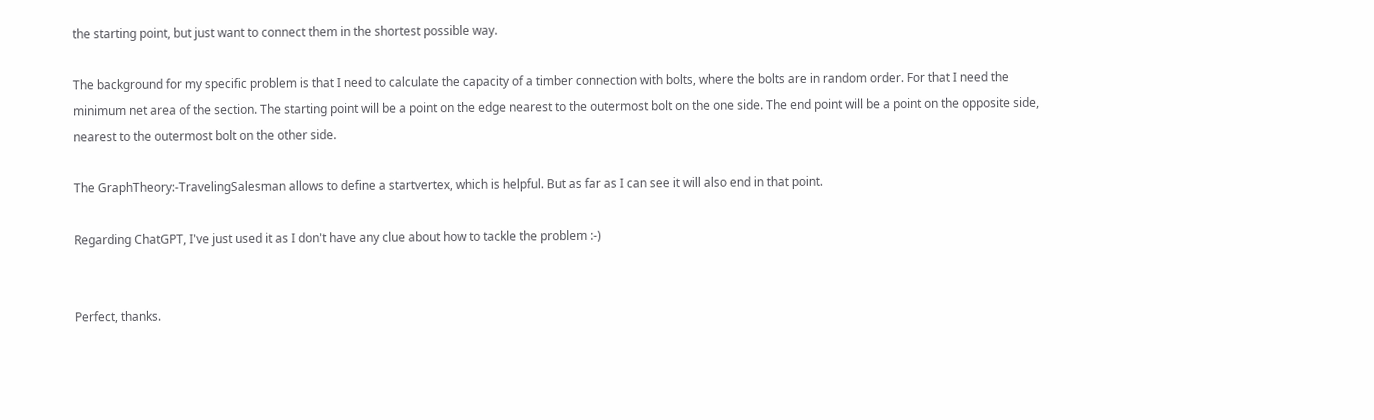the starting point, but just want to connect them in the shortest possible way.

The background for my specific problem is that I need to calculate the capacity of a timber connection with bolts, where the bolts are in random order. For that I need the minimum net area of the section. The starting point will be a point on the edge nearest to the outermost bolt on the one side. The end point will be a point on the opposite side, nearest to the outermost bolt on the other side.

The GraphTheory:-TravelingSalesman allows to define a startvertex, which is helpful. But as far as I can see it will also end in that point.

Regarding ChatGPT, I've just used it as I don't have any clue about how to tackle the problem :-)


Perfect, thanks.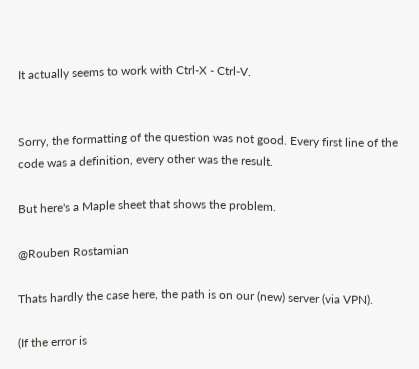It actually seems to work with Ctrl-X - Ctrl-V.


Sorry, the formatting of the question was not good. Every first line of the code was a definition, every other was the result.

But here's a Maple sheet that shows the problem.

@Rouben Rostamian

Thats hardly the case here, the path is on our (new) server (via VPN).

(If the error is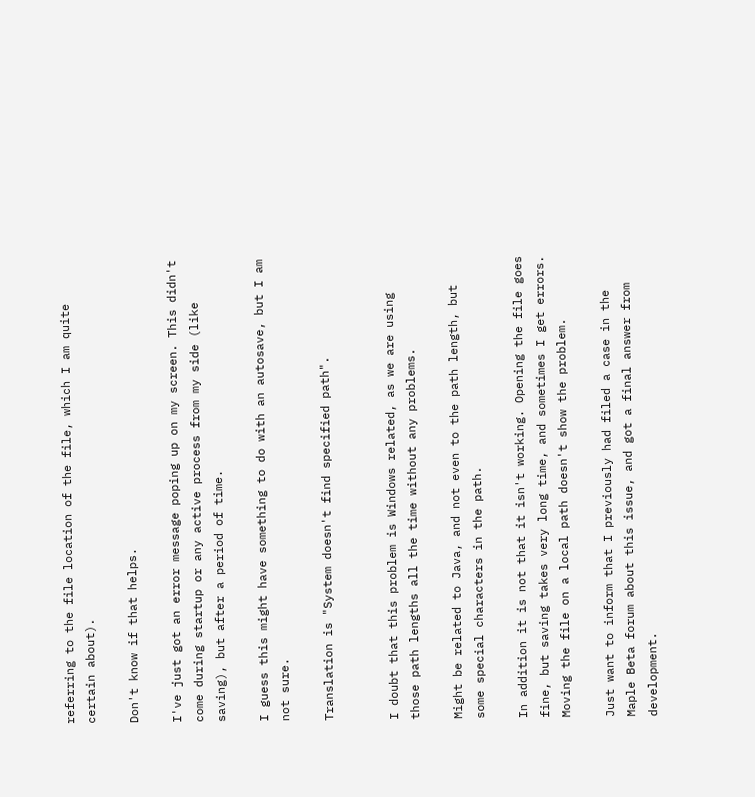referring to the file location of the file, which I am quite certain about).

Don't know if that helps.

I've just got an error message poping up on my screen. This didn't come during startup or any active process from my side (like saving), but after a period of time.

I guess this might have something to do with an autosave, but I am not sure.

Translation is "System doesn't find specified path".


I doubt that this problem is Windows related, as we are using those path lengths all the time without any problems.

Might be related to Java, and not even to the path length, but some special characters in the path.

In addition it is not that it isn't working. Opening the file goes fine, but saving takes very long time, and sometimes I get errors. Moving the file on a local path doesn't show the problem.

Just want to inform that I previously had filed a case in the Maple Beta forum about this issue, and got a final answer from development.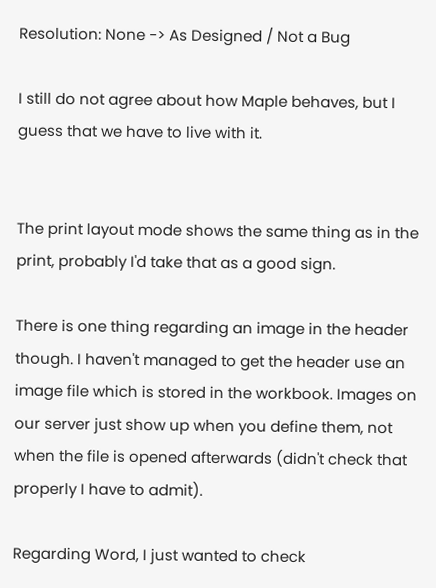Resolution: None -> As Designed / Not a Bug

I still do not agree about how Maple behaves, but I guess that we have to live with it.


The print layout mode shows the same thing as in the print, probably I'd take that as a good sign.

There is one thing regarding an image in the header though. I haven't managed to get the header use an image file which is stored in the workbook. Images on our server just show up when you define them, not when the file is opened afterwards (didn't check that properly I have to admit).

Regarding Word, I just wanted to check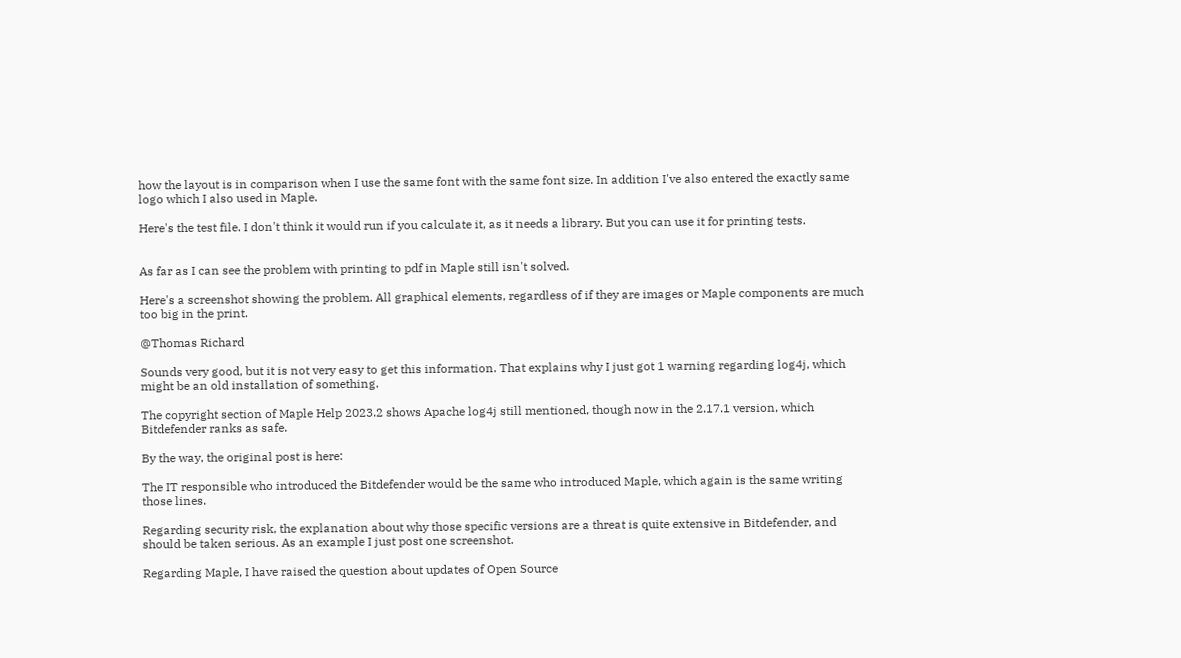how the layout is in comparison when I use the same font with the same font size. In addition I've also entered the exactly same logo which I also used in Maple.

Here's the test file. I don't think it would run if you calculate it, as it needs a library. But you can use it for printing tests.


As far as I can see the problem with printing to pdf in Maple still isn't solved.

Here's a screenshot showing the problem. All graphical elements, regardless of if they are images or Maple components are much too big in the print.

@Thomas Richard

Sounds very good, but it is not very easy to get this information. That explains why I just got 1 warning regarding log4j, which might be an old installation of something.

The copyright section of Maple Help 2023.2 shows Apache log4j still mentioned, though now in the 2.17.1 version, which Bitdefender ranks as safe.

By the way, the original post is here:

The IT responsible who introduced the Bitdefender would be the same who introduced Maple, which again is the same writing those lines.

Regarding security risk, the explanation about why those specific versions are a threat is quite extensive in Bitdefender, and should be taken serious. As an example I just post one screenshot.

Regarding Maple, I have raised the question about updates of Open Source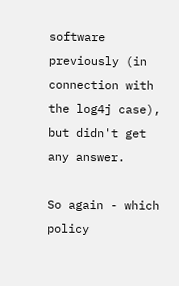software previously (in connection with the log4j case), but didn't get any answer.

So again - which policy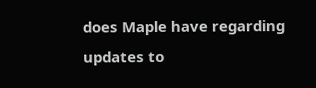does Maple have regarding updates to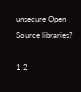unsecure Open Source libraries?

1 2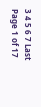3 4 5 6 7 Last Page 1 of 17